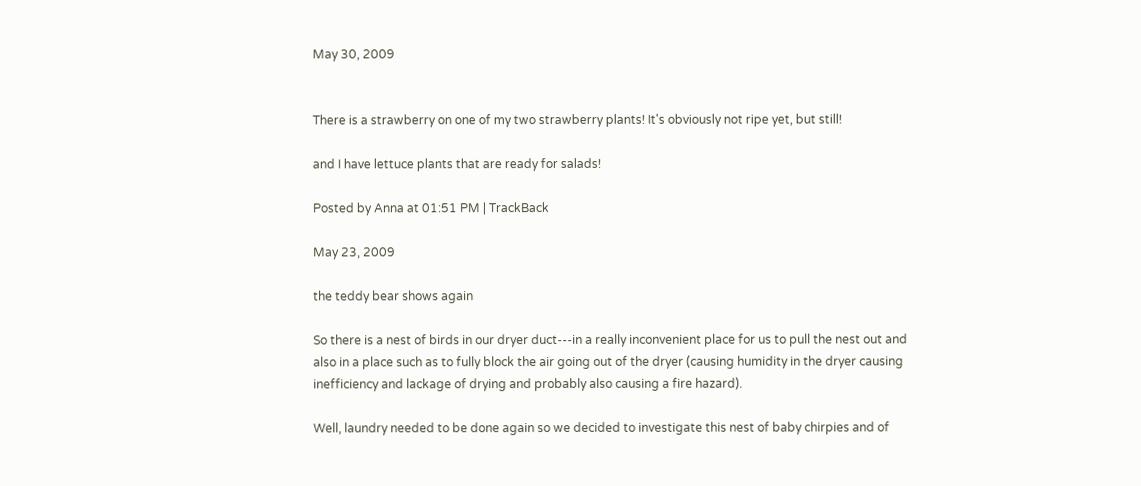May 30, 2009


There is a strawberry on one of my two strawberry plants! It's obviously not ripe yet, but still!

and I have lettuce plants that are ready for salads!

Posted by Anna at 01:51 PM | TrackBack

May 23, 2009

the teddy bear shows again

So there is a nest of birds in our dryer duct---in a really inconvenient place for us to pull the nest out and also in a place such as to fully block the air going out of the dryer (causing humidity in the dryer causing inefficiency and lackage of drying and probably also causing a fire hazard).

Well, laundry needed to be done again so we decided to investigate this nest of baby chirpies and of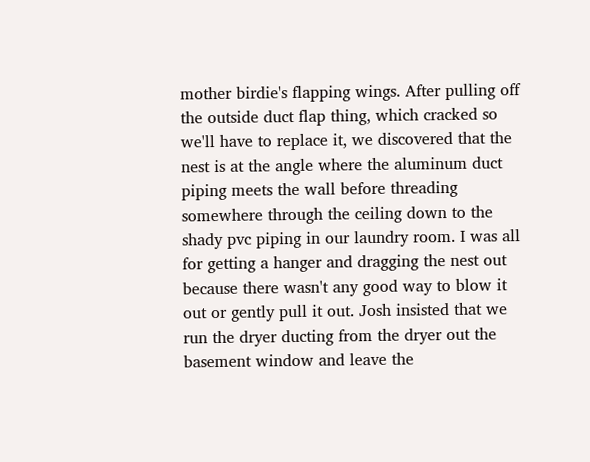mother birdie's flapping wings. After pulling off the outside duct flap thing, which cracked so we'll have to replace it, we discovered that the nest is at the angle where the aluminum duct piping meets the wall before threading somewhere through the ceiling down to the shady pvc piping in our laundry room. I was all for getting a hanger and dragging the nest out because there wasn't any good way to blow it out or gently pull it out. Josh insisted that we run the dryer ducting from the dryer out the basement window and leave the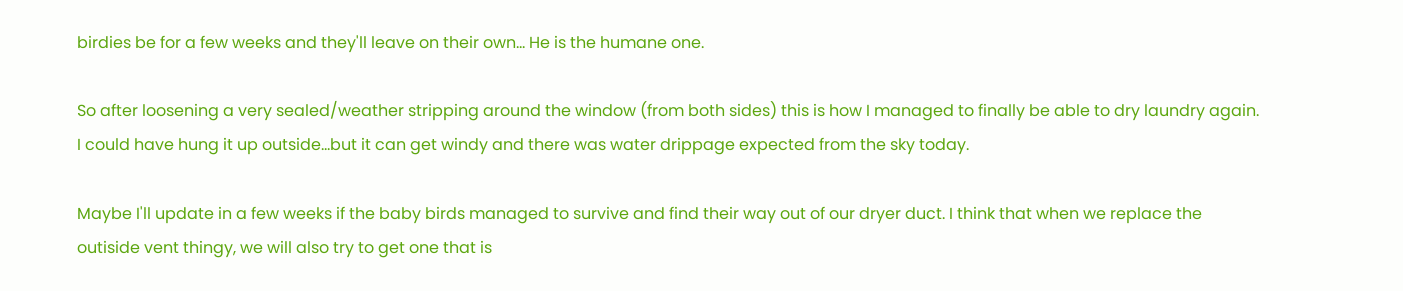birdies be for a few weeks and they'll leave on their own... He is the humane one.

So after loosening a very sealed/weather stripping around the window (from both sides) this is how I managed to finally be able to dry laundry again. I could have hung it up outside...but it can get windy and there was water drippage expected from the sky today.

Maybe I'll update in a few weeks if the baby birds managed to survive and find their way out of our dryer duct. I think that when we replace the outiside vent thingy, we will also try to get one that is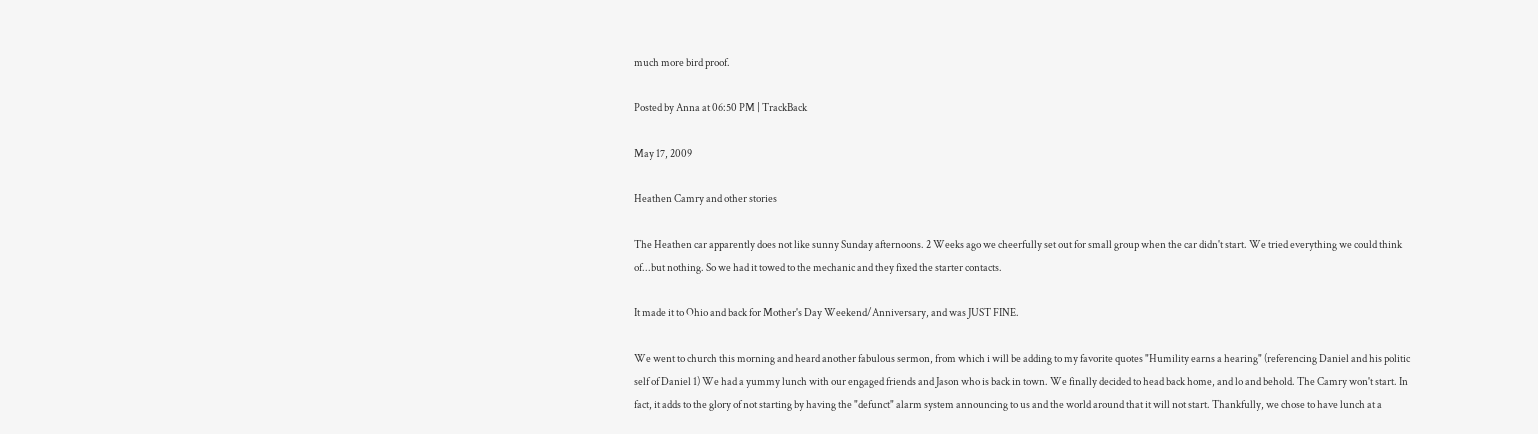much more bird proof.

Posted by Anna at 06:50 PM | TrackBack

May 17, 2009

Heathen Camry and other stories

The Heathen car apparently does not like sunny Sunday afternoons. 2 Weeks ago we cheerfully set out for small group when the car didn't start. We tried everything we could think of...but nothing. So we had it towed to the mechanic and they fixed the starter contacts.

It made it to Ohio and back for Mother's Day Weekend/Anniversary, and was JUST FINE.

We went to church this morning and heard another fabulous sermon, from which i will be adding to my favorite quotes "Humility earns a hearing" (referencing Daniel and his politic self of Daniel 1) We had a yummy lunch with our engaged friends and Jason who is back in town. We finally decided to head back home, and lo and behold. The Camry won't start. In fact, it adds to the glory of not starting by having the "defunct" alarm system announcing to us and the world around that it will not start. Thankfully, we chose to have lunch at a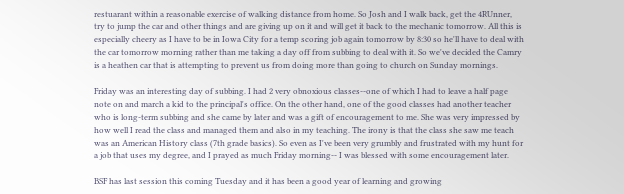restuarant within a reasonable exercise of walking distance from home. So Josh and I walk back, get the 4RUnner, try to jump the car and other things and are giving up on it and will get it back to the mechanic tomorrow. All this is especially cheery as I have to be in Iowa City for a temp scoring job again tomorrow by 8:30 so he'll have to deal with the car tomorrow morning rather than me taking a day off from subbing to deal with it. So we've decided the Camry is a heathen car that is attempting to prevent us from doing more than going to church on Sunday mornings.

Friday was an interesting day of subbing. I had 2 very obnoxious classes--one of which I had to leave a half page note on and march a kid to the principal's office. On the other hand, one of the good classes had another teacher who is long-term subbing and she came by later and was a gift of encouragement to me. She was very impressed by how well I read the class and managed them and also in my teaching. The irony is that the class she saw me teach was an American History class (7th grade basics). So even as I've been very grumbly and frustrated with my hunt for a job that uses my degree, and I prayed as much Friday morning-- I was blessed with some encouragement later.

BSF has last session this coming Tuesday and it has been a good year of learning and growing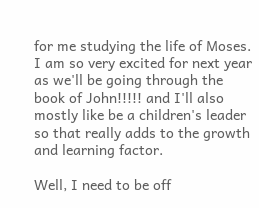for me studying the life of Moses. I am so very excited for next year as we'll be going through the book of John!!!!! and I'll also mostly like be a children's leader so that really adds to the growth and learning factor.

Well, I need to be off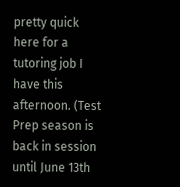pretty quick here for a tutoring job I have this afternoon. (Test Prep season is back in session until June 13th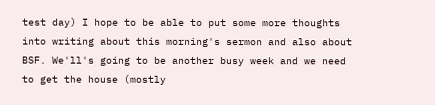test day) I hope to be able to put some more thoughts into writing about this morning's sermon and also about BSF. We'll's going to be another busy week and we need to get the house (mostly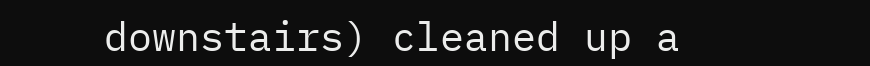downstairs) cleaned up a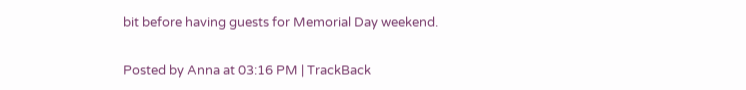bit before having guests for Memorial Day weekend.

Posted by Anna at 03:16 PM | TrackBack